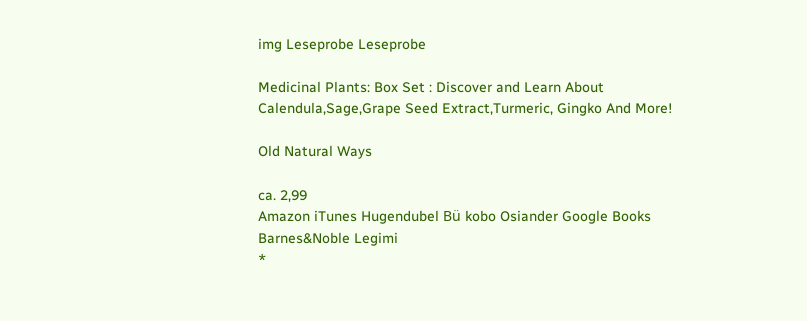img Leseprobe Leseprobe

Medicinal Plants: Box Set : Discover and Learn About Calendula,Sage,Grape Seed Extract,Turmeric, Gingko And More!

Old Natural Ways

ca. 2,99
Amazon iTunes Hugendubel Bü kobo Osiander Google Books Barnes&Noble Legimi
*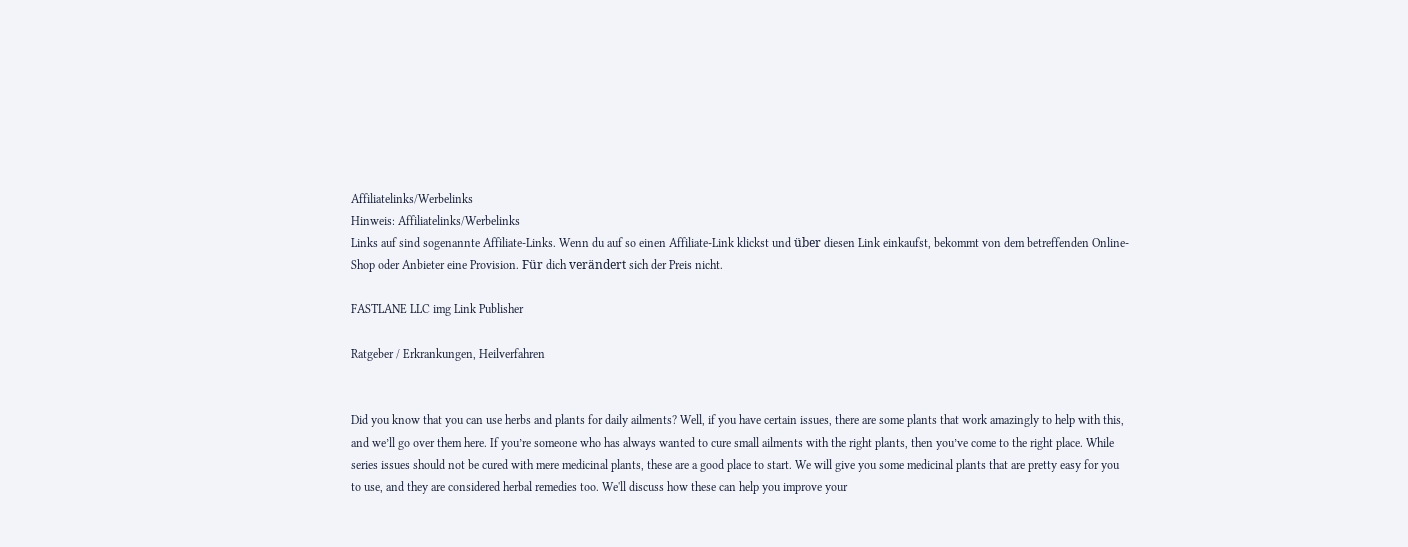Affiliatelinks/Werbelinks
Hinweis: Affiliatelinks/Werbelinks
Links auf sind sogenannte Affiliate-Links. Wenn du auf so einen Affiliate-Link klickst und über diesen Link einkaufst, bekommt von dem betreffenden Online-Shop oder Anbieter eine Provision. Für dich verändert sich der Preis nicht.

FASTLANE LLC img Link Publisher

Ratgeber / Erkrankungen, Heilverfahren


Did you know that you can use herbs and plants for daily ailments? Well, if you have certain issues, there are some plants that work amazingly to help with this, and we’ll go over them here. If you’re someone who has always wanted to cure small ailments with the right plants, then you’ve come to the right place. While series issues should not be cured with mere medicinal plants, these are a good place to start. We will give you some medicinal plants that are pretty easy for you to use, and they are considered herbal remedies too. We'll discuss how these can help you improve your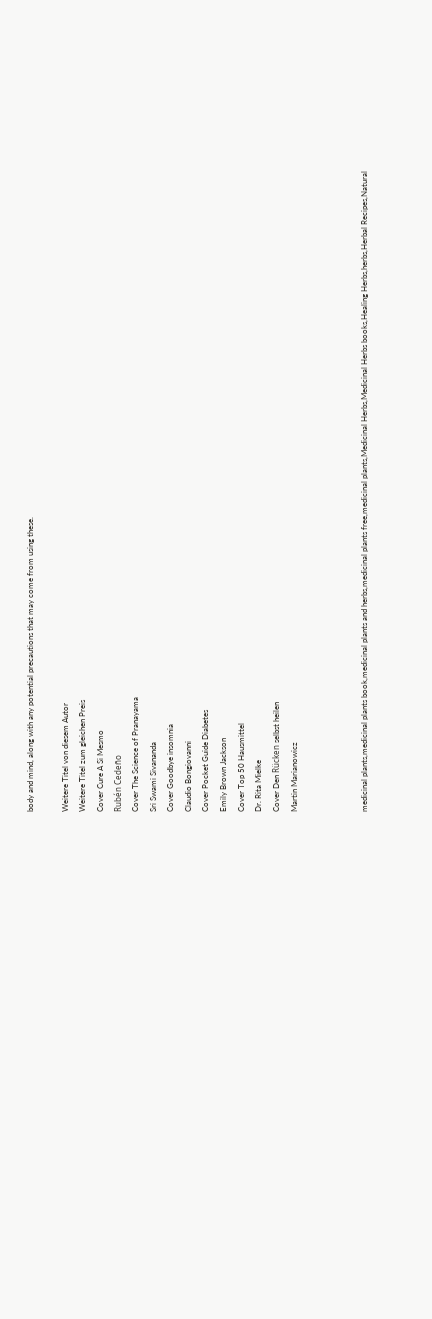body and mind, along with any potential precautions that may come from using these.

Weitere Titel von diesem Autor
Weitere Titel zum gleichen Preis
Cover Cure A Si Mesmo
Rubén Cedeño
Cover The Science of Pranayama
Sri Swami Sivananda
Cover Goodbye insomnia
Claudio Bongiovanni
Cover Pocket Guide Diabetes
Emily Brown Jackson
Cover Top 50 Hausmittel
Dr. Rita Mielke
Cover Den Rücken selbst heilen
Martin Marianowicz



medicinal plants,medicinal plants book,medicinal plants and herbs,medicinal plants free,medicinal plants,Medicinal Herbs,Medicinal Herbs books,Healing Herbs,herbs,Herbal Recipes,Natural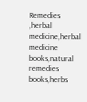Remedies ,herbal medicine,herbal medicine books,natural remedies books,herbs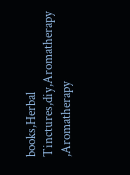books,Herbal Tinctures,diy,Aromatherapy ,Aromatherapy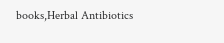books,Herbal Antibiotics